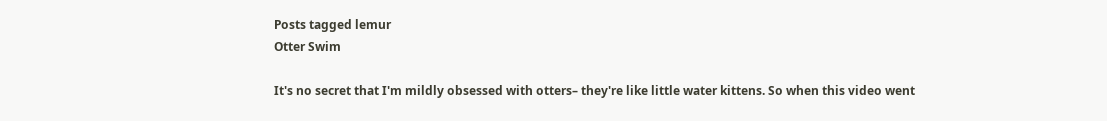Posts tagged lemur
Otter Swim

It's no secret that I'm mildly obsessed with otters– they're like little water kittens. So when this video went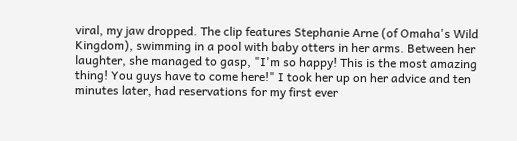viral, my jaw dropped. The clip features Stephanie Arne (of Omaha's Wild Kingdom), swimming in a pool with baby otters in her arms. Between her laughter, she managed to gasp, "I'm so happy! This is the most amazing thing! You guys have to come here!" I took her up on her advice and ten minutes later, had reservations for my first ever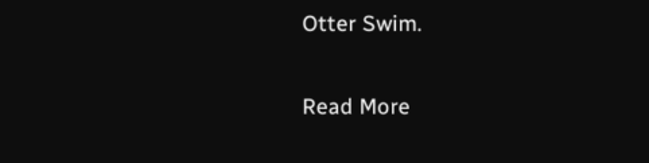Otter Swim.

Read More